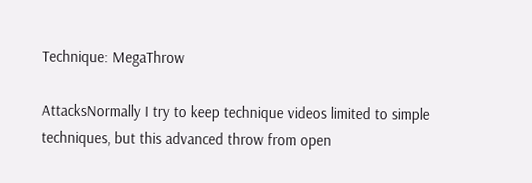Technique: MegaThrow

AttacksNormally I try to keep technique videos limited to simple techniques, but this advanced throw from open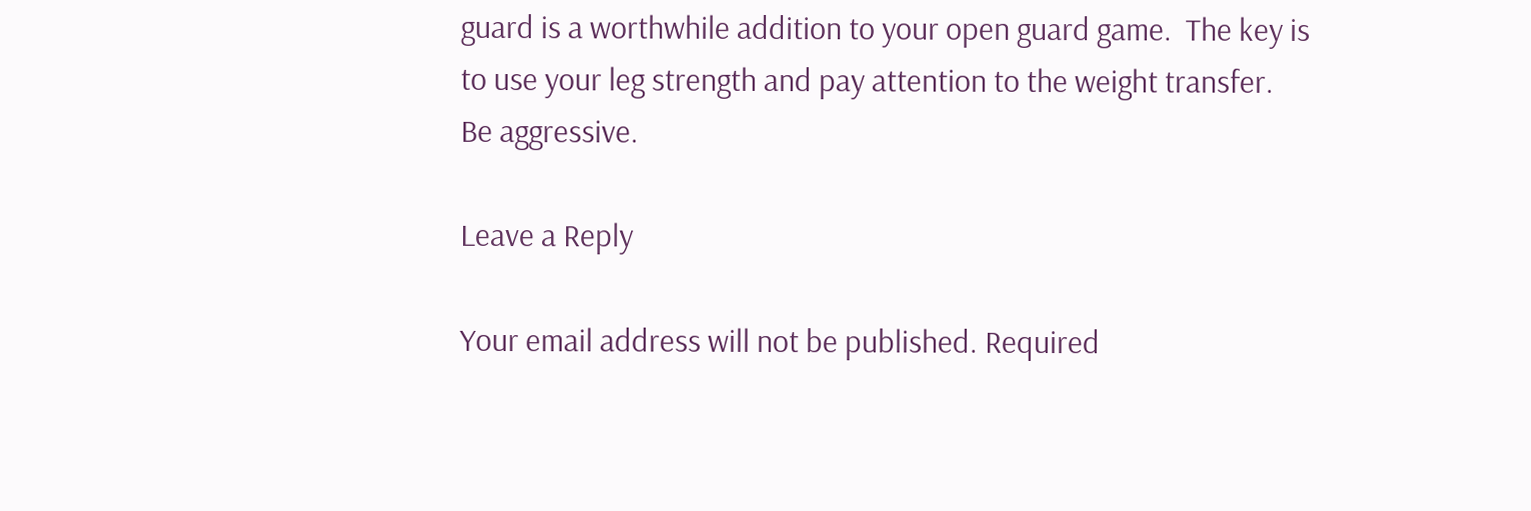guard is a worthwhile addition to your open guard game.  The key is to use your leg strength and pay attention to the weight transfer.  Be aggressive.

Leave a Reply

Your email address will not be published. Required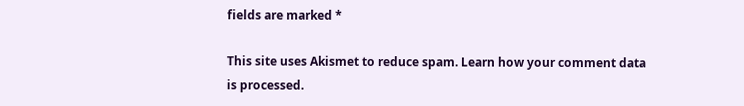fields are marked *

This site uses Akismet to reduce spam. Learn how your comment data is processed.